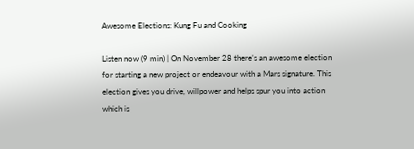Awesome Elections: Kung Fu and Cooking

Listen now (9 min) | On November 28 there’s an awesome election for starting a new project or endeavour with a Mars signature. This election gives you drive, willpower and helps spur you into action which is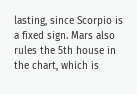lasting, since Scorpio is a fixed sign. Mars also rules the 5th house in the chart, which is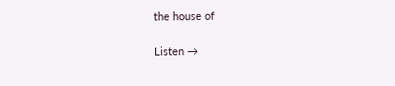the house of

Listen →